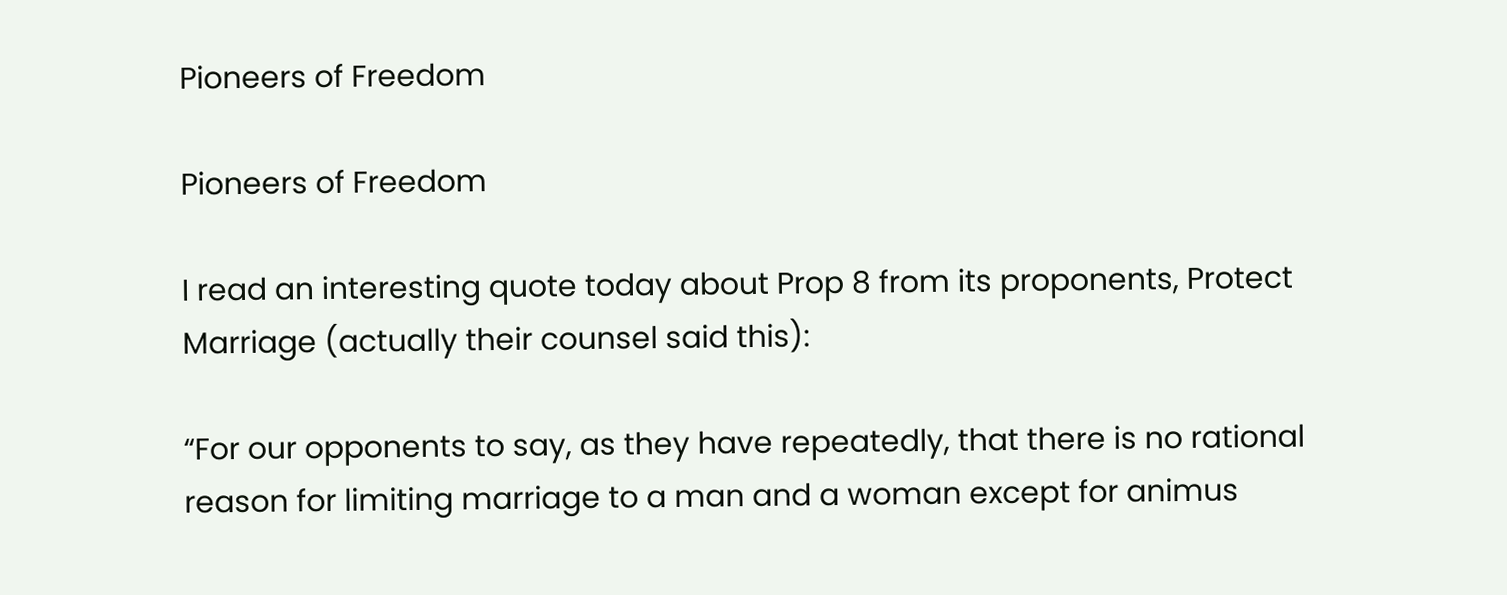Pioneers of Freedom

Pioneers of Freedom

I read an interesting quote today about Prop 8 from its proponents, Protect Marriage (actually their counsel said this):

“For our opponents to say, as they have repeatedly, that there is no rational reason for limiting marriage to a man and a woman except for animus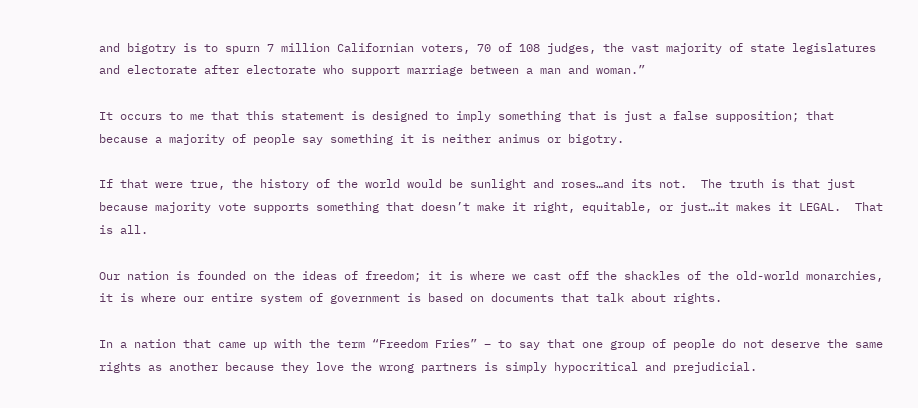and bigotry is to spurn 7 million Californian voters, 70 of 108 judges, the vast majority of state legislatures and electorate after electorate who support marriage between a man and woman.”

It occurs to me that this statement is designed to imply something that is just a false supposition; that because a majority of people say something it is neither animus or bigotry.

If that were true, the history of the world would be sunlight and roses…and its not.  The truth is that just because majority vote supports something that doesn’t make it right, equitable, or just…it makes it LEGAL.  That is all.

Our nation is founded on the ideas of freedom; it is where we cast off the shackles of the old-world monarchies, it is where our entire system of government is based on documents that talk about rights.

In a nation that came up with the term “Freedom Fries” – to say that one group of people do not deserve the same rights as another because they love the wrong partners is simply hypocritical and prejudicial.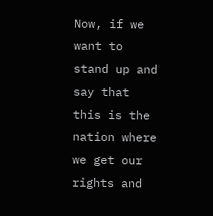Now, if we want to stand up and say that this is the nation where we get our rights and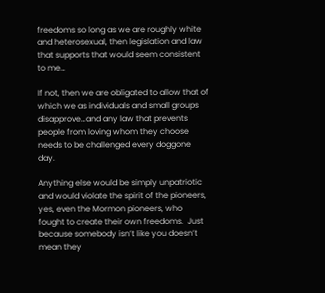freedoms so long as we are roughly white and heterosexual, then legislation and law that supports that would seem consistent to me…

If not, then we are obligated to allow that of which we as individuals and small groups disapprove…and any law that prevents people from loving whom they choose needs to be challenged every doggone day.

Anything else would be simply unpatriotic and would violate the spirit of the pioneers, yes, even the Mormon pioneers, who fought to create their own freedoms.  Just because somebody isn’t like you doesn’t mean they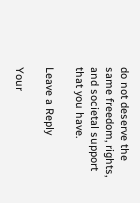do not deserve the same freedom, rights, and societal support that you have.

Leave a Reply

Your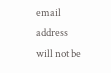email address will not be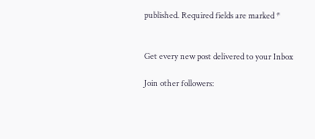published. Required fields are marked *


Get every new post delivered to your Inbox

Join other followers: